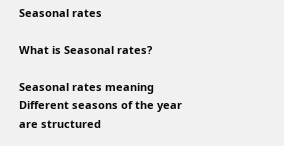Seasonal rates

What is Seasonal rates?

Seasonal rates meaning Different seasons of the year are structured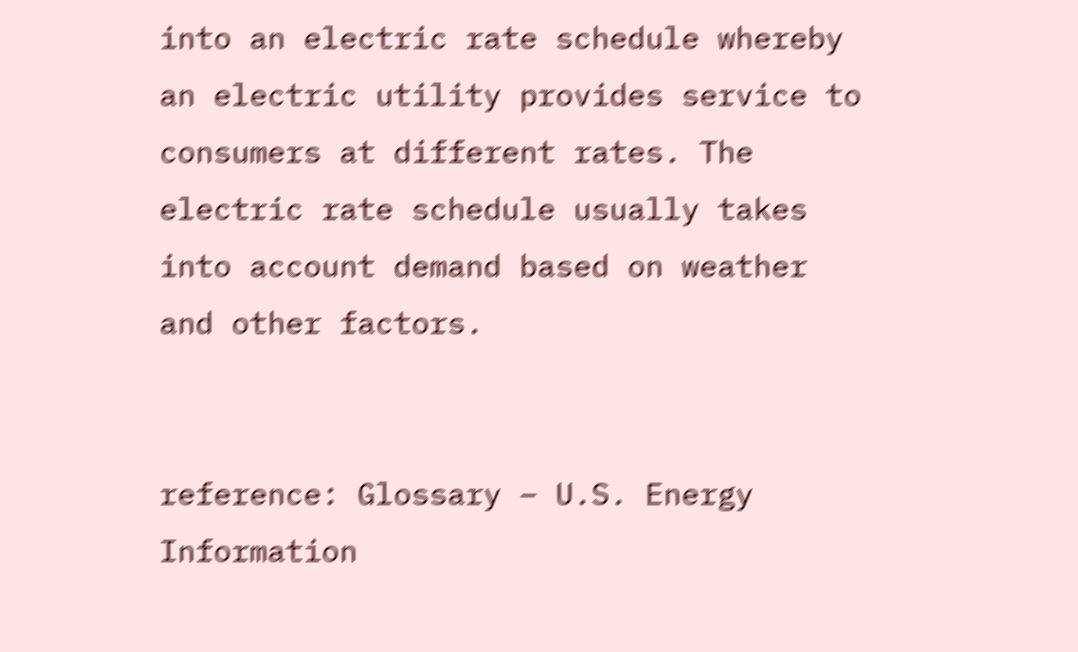into an electric rate schedule whereby an electric utility provides service to consumers at different rates. The electric rate schedule usually takes into account demand based on weather and other factors.


reference: Glossary – U.S. Energy Information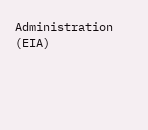Administration (EIA)